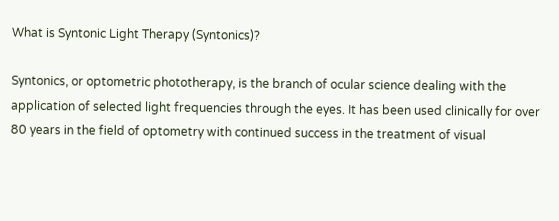What is Syntonic Light Therapy (Syntonics)?

Syntonics, or optometric phototherapy, is the branch of ocular science dealing with the application of selected light frequencies through the eyes. It has been used clinically for over 80 years in the field of optometry with continued success in the treatment of visual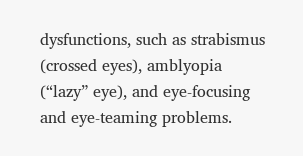dysfunctions, such as strabismus (crossed eyes), amblyopia (“lazy” eye), and eye-focusing and eye-teaming problems.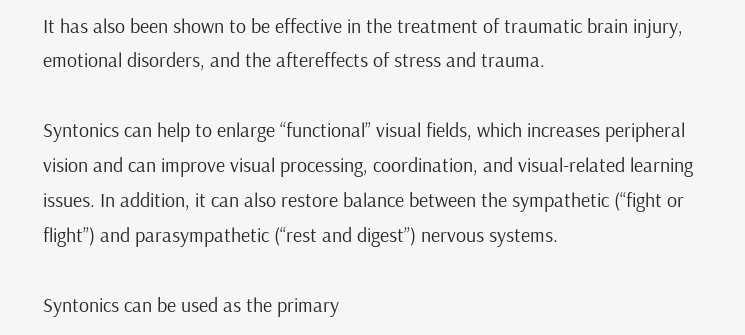It has also been shown to be effective in the treatment of traumatic brain injury, emotional disorders, and the aftereffects of stress and trauma.

Syntonics can help to enlarge “functional” visual fields, which increases peripheral vision and can improve visual processing, coordination, and visual-related learning issues. In addition, it can also restore balance between the sympathetic (“fight or flight”) and parasympathetic (“rest and digest”) nervous systems.

Syntonics can be used as the primary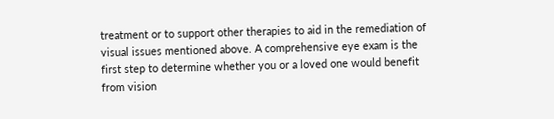treatment or to support other therapies to aid in the remediation of visual issues mentioned above. A comprehensive eye exam is the first step to determine whether you or a loved one would benefit from vision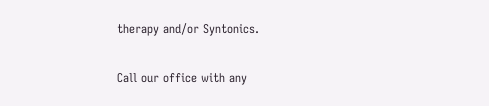therapy and/or Syntonics.

Call our office with any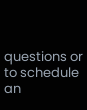questions or to schedule an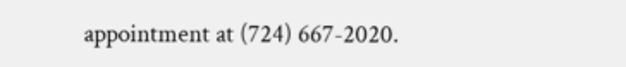appointment at (724) 667-2020.